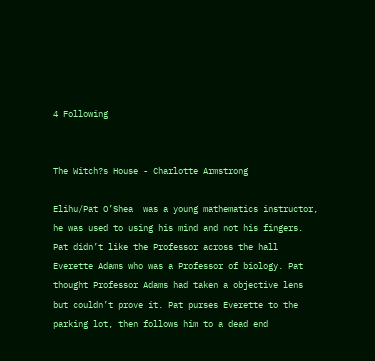4 Following


The Witch?s House - Charlotte Armstrong

Elihu/Pat O’Shea  was a young mathematics instructor, he was used to using his mind and not his fingers. Pat didn’t like the Professor across the hall Everette Adams who was a Professor of biology. Pat thought Professor Adams had taken a objective lens but couldn’t prove it. Pat purses Everette to the parking lot, then follows him to a dead end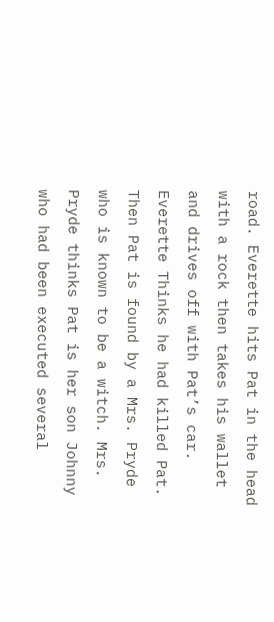road. Everette hits Pat in the head with a rock then takes his wallet and drives off with Pat’s car. Everette Thinks he had killed Pat. Then Pat is found by a Mrs. Pryde who is known to be a witch. Mrs. Pryde thinks Pat is her son Johnny who had been executed several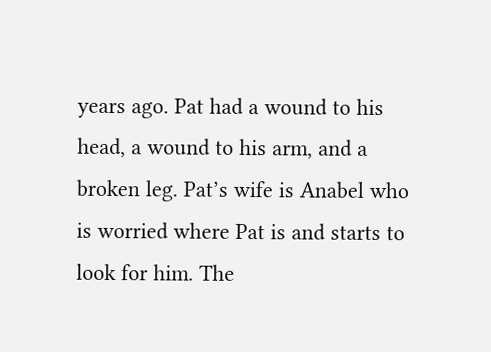years ago. Pat had a wound to his head, a wound to his arm, and a broken leg. Pat’s wife is Anabel who is worried where Pat is and starts to look for him. The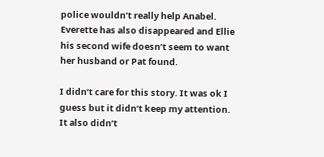police wouldn’t really help Anabel. Everette has also disappeared and Ellie his second wife doesn’t seem to want her husband or Pat found.

I didn’t care for this story. It was ok I guess but it didn’t keep my attention. It also didn’t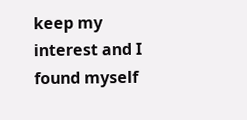keep my interest and I found myself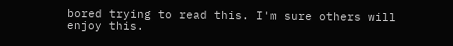bored trying to read this. I'm sure others will enjoy this.